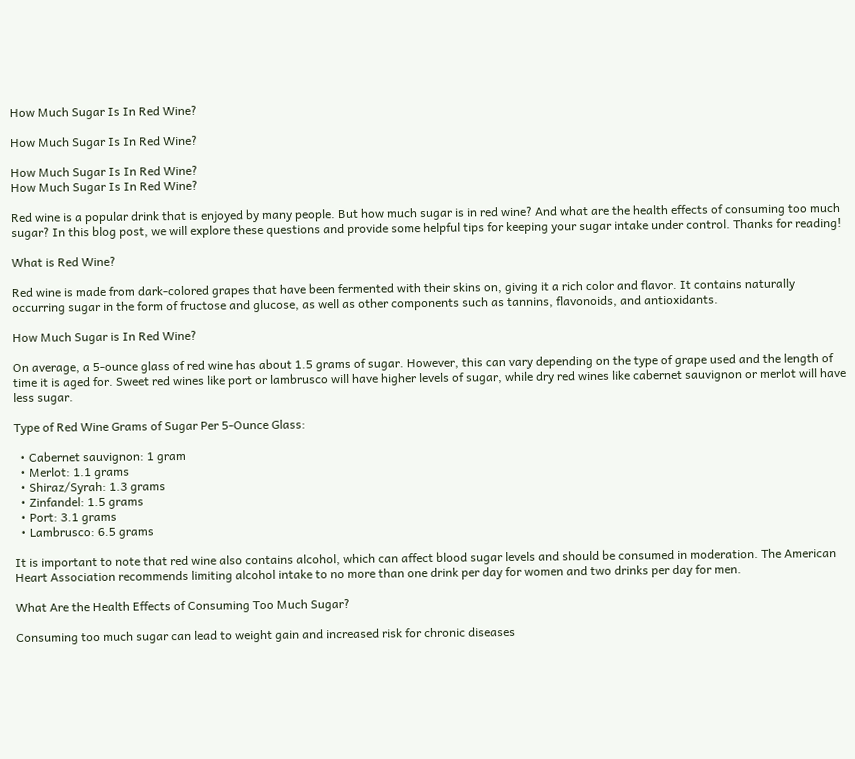How Much Sugar Is In Red Wine?

How Much Sugar Is In Red Wine?

How Much Sugar Is In Red Wine?
How Much Sugar Is In Red Wine?

Red wine is a popular drink that is enjoyed by many people. But how much sugar is in red wine? And what are the health effects of consuming too much sugar? In this blog post, we will explore these questions and provide some helpful tips for keeping your sugar intake under control. Thanks for reading!

What is Red Wine?

Red wine is made from dark-colored grapes that have been fermented with their skins on, giving it a rich color and flavor. It contains naturally occurring sugar in the form of fructose and glucose, as well as other components such as tannins, flavonoids, and antioxidants.

How Much Sugar is In Red Wine?

On average, a 5-ounce glass of red wine has about 1.5 grams of sugar. However, this can vary depending on the type of grape used and the length of time it is aged for. Sweet red wines like port or lambrusco will have higher levels of sugar, while dry red wines like cabernet sauvignon or merlot will have less sugar.

Type of Red Wine Grams of Sugar Per 5-Ounce Glass:

  • Cabernet sauvignon: 1 gram
  • Merlot: 1.1 grams
  • Shiraz/Syrah: 1.3 grams
  • Zinfandel: 1.5 grams
  • Port: 3.1 grams
  • Lambrusco: 6.5 grams

It is important to note that red wine also contains alcohol, which can affect blood sugar levels and should be consumed in moderation. The American Heart Association recommends limiting alcohol intake to no more than one drink per day for women and two drinks per day for men.

What Are the Health Effects of Consuming Too Much Sugar?

Consuming too much sugar can lead to weight gain and increased risk for chronic diseases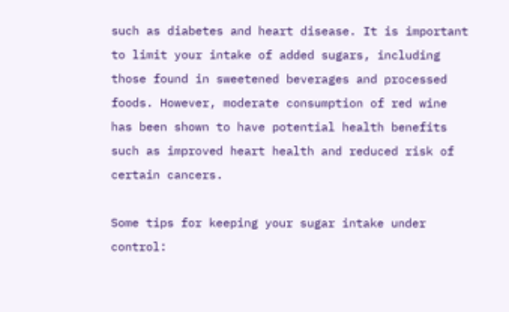such as diabetes and heart disease. It is important to limit your intake of added sugars, including those found in sweetened beverages and processed foods. However, moderate consumption of red wine has been shown to have potential health benefits such as improved heart health and reduced risk of certain cancers.

Some tips for keeping your sugar intake under control: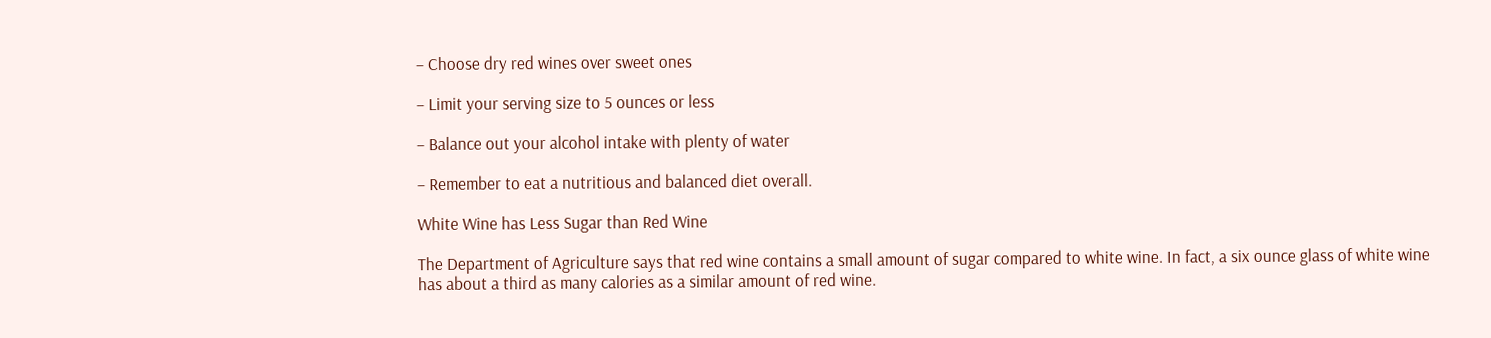– Choose dry red wines over sweet ones

– Limit your serving size to 5 ounces or less

– Balance out your alcohol intake with plenty of water

– Remember to eat a nutritious and balanced diet overall.

White Wine has Less Sugar than Red Wine

The Department of Agriculture says that red wine contains a small amount of sugar compared to white wine. In fact, a six ounce glass of white wine has about a third as many calories as a similar amount of red wine.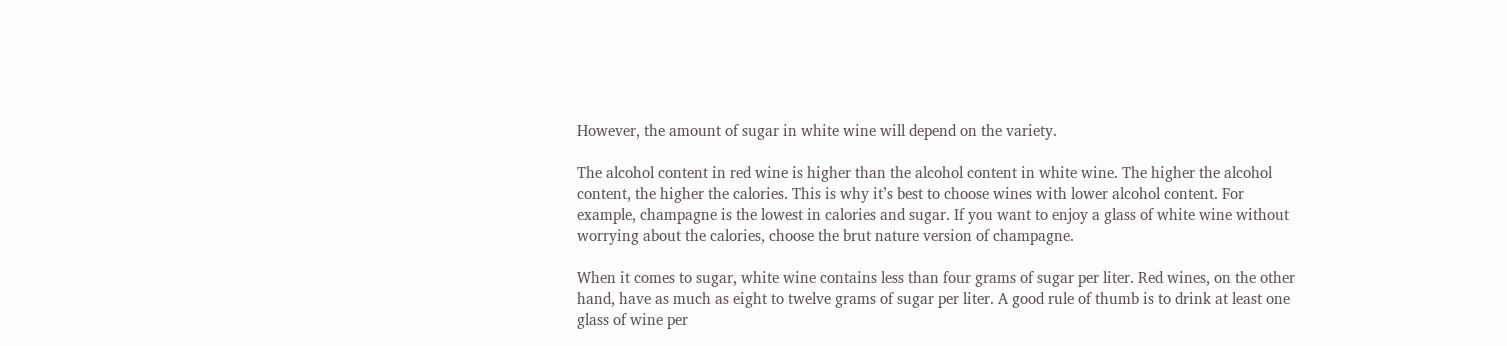However, the amount of sugar in white wine will depend on the variety.

The alcohol content in red wine is higher than the alcohol content in white wine. The higher the alcohol content, the higher the calories. This is why it’s best to choose wines with lower alcohol content. For example, champagne is the lowest in calories and sugar. If you want to enjoy a glass of white wine without worrying about the calories, choose the brut nature version of champagne.

When it comes to sugar, white wine contains less than four grams of sugar per liter. Red wines, on the other hand, have as much as eight to twelve grams of sugar per liter. A good rule of thumb is to drink at least one glass of wine per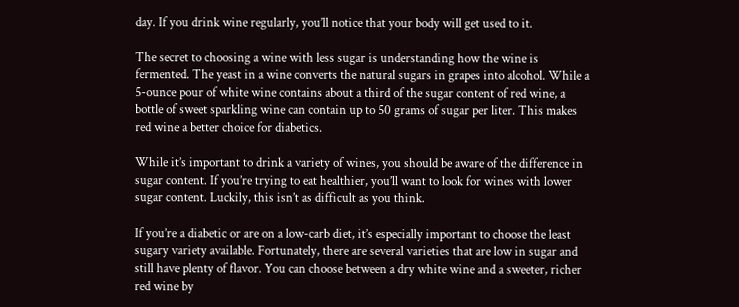day. If you drink wine regularly, you’ll notice that your body will get used to it.

The secret to choosing a wine with less sugar is understanding how the wine is fermented. The yeast in a wine converts the natural sugars in grapes into alcohol. While a 5-ounce pour of white wine contains about a third of the sugar content of red wine, a bottle of sweet sparkling wine can contain up to 50 grams of sugar per liter. This makes red wine a better choice for diabetics.

While it’s important to drink a variety of wines, you should be aware of the difference in sugar content. If you’re trying to eat healthier, you’ll want to look for wines with lower sugar content. Luckily, this isn’t as difficult as you think.

If you’re a diabetic or are on a low-carb diet, it’s especially important to choose the least sugary variety available. Fortunately, there are several varieties that are low in sugar and still have plenty of flavor. You can choose between a dry white wine and a sweeter, richer red wine by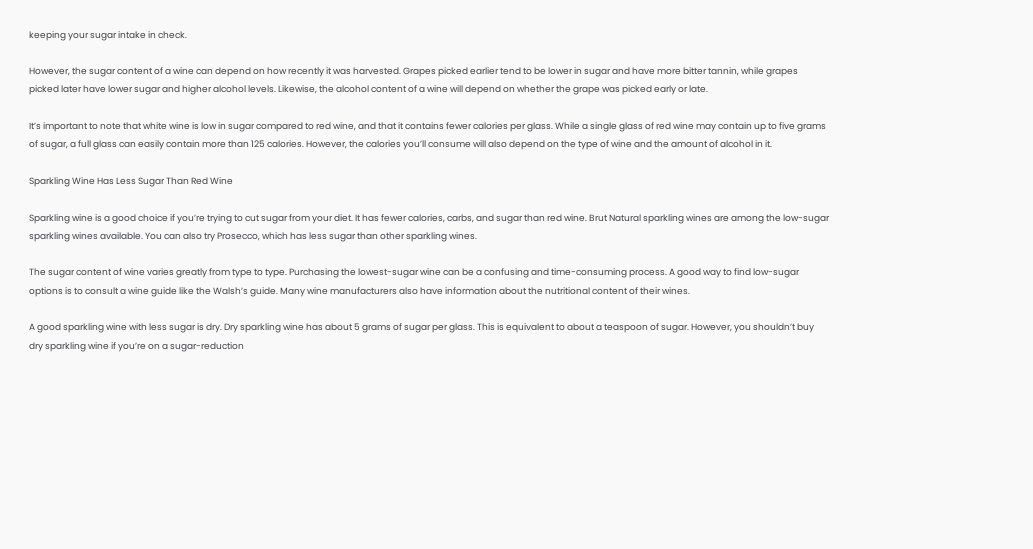keeping your sugar intake in check.

However, the sugar content of a wine can depend on how recently it was harvested. Grapes picked earlier tend to be lower in sugar and have more bitter tannin, while grapes picked later have lower sugar and higher alcohol levels. Likewise, the alcohol content of a wine will depend on whether the grape was picked early or late.

It’s important to note that white wine is low in sugar compared to red wine, and that it contains fewer calories per glass. While a single glass of red wine may contain up to five grams of sugar, a full glass can easily contain more than 125 calories. However, the calories you’ll consume will also depend on the type of wine and the amount of alcohol in it.

Sparkling Wine Has Less Sugar Than Red Wine

Sparkling wine is a good choice if you’re trying to cut sugar from your diet. It has fewer calories, carbs, and sugar than red wine. Brut Natural sparkling wines are among the low-sugar sparkling wines available. You can also try Prosecco, which has less sugar than other sparkling wines.

The sugar content of wine varies greatly from type to type. Purchasing the lowest-sugar wine can be a confusing and time-consuming process. A good way to find low-sugar options is to consult a wine guide like the Walsh’s guide. Many wine manufacturers also have information about the nutritional content of their wines.

A good sparkling wine with less sugar is dry. Dry sparkling wine has about 5 grams of sugar per glass. This is equivalent to about a teaspoon of sugar. However, you shouldn’t buy dry sparkling wine if you’re on a sugar-reduction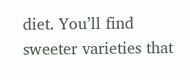diet. You’ll find sweeter varieties that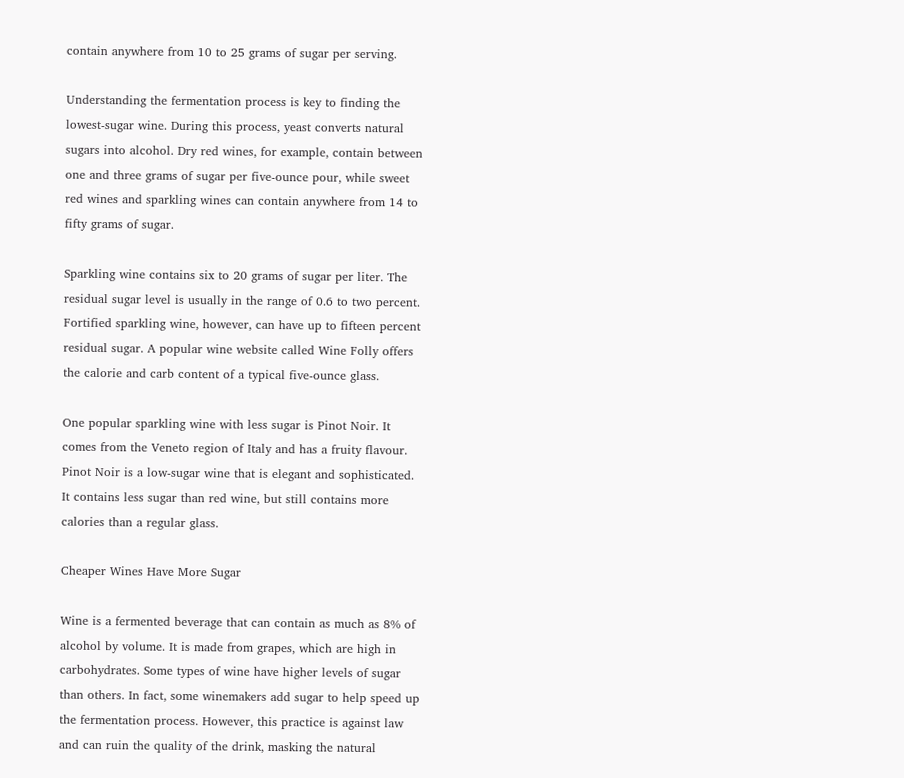contain anywhere from 10 to 25 grams of sugar per serving.

Understanding the fermentation process is key to finding the lowest-sugar wine. During this process, yeast converts natural sugars into alcohol. Dry red wines, for example, contain between one and three grams of sugar per five-ounce pour, while sweet red wines and sparkling wines can contain anywhere from 14 to fifty grams of sugar.

Sparkling wine contains six to 20 grams of sugar per liter. The residual sugar level is usually in the range of 0.6 to two percent. Fortified sparkling wine, however, can have up to fifteen percent residual sugar. A popular wine website called Wine Folly offers the calorie and carb content of a typical five-ounce glass.

One popular sparkling wine with less sugar is Pinot Noir. It comes from the Veneto region of Italy and has a fruity flavour. Pinot Noir is a low-sugar wine that is elegant and sophisticated. It contains less sugar than red wine, but still contains more calories than a regular glass.

Cheaper Wines Have More Sugar

Wine is a fermented beverage that can contain as much as 8% of alcohol by volume. It is made from grapes, which are high in carbohydrates. Some types of wine have higher levels of sugar than others. In fact, some winemakers add sugar to help speed up the fermentation process. However, this practice is against law and can ruin the quality of the drink, masking the natural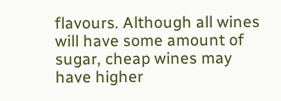flavours. Although all wines will have some amount of sugar, cheap wines may have higher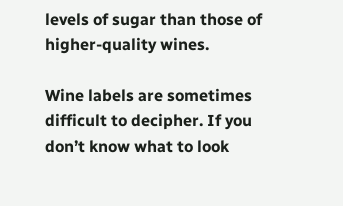levels of sugar than those of higher-quality wines.

Wine labels are sometimes difficult to decipher. If you don’t know what to look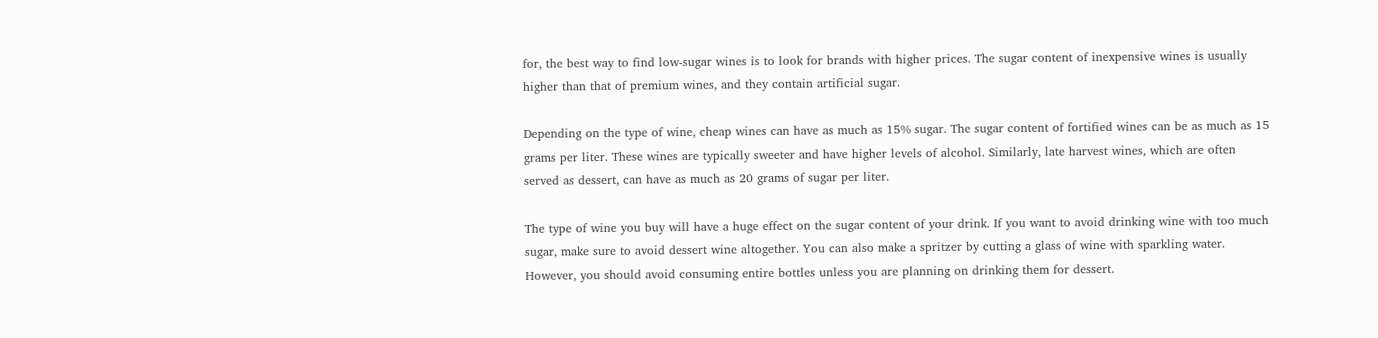for, the best way to find low-sugar wines is to look for brands with higher prices. The sugar content of inexpensive wines is usually higher than that of premium wines, and they contain artificial sugar.

Depending on the type of wine, cheap wines can have as much as 15% sugar. The sugar content of fortified wines can be as much as 15 grams per liter. These wines are typically sweeter and have higher levels of alcohol. Similarly, late harvest wines, which are often served as dessert, can have as much as 20 grams of sugar per liter.

The type of wine you buy will have a huge effect on the sugar content of your drink. If you want to avoid drinking wine with too much sugar, make sure to avoid dessert wine altogether. You can also make a spritzer by cutting a glass of wine with sparkling water. However, you should avoid consuming entire bottles unless you are planning on drinking them for dessert.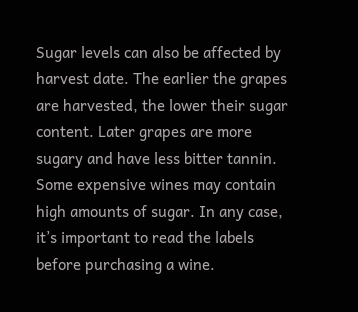Sugar levels can also be affected by harvest date. The earlier the grapes are harvested, the lower their sugar content. Later grapes are more sugary and have less bitter tannin. Some expensive wines may contain high amounts of sugar. In any case, it’s important to read the labels before purchasing a wine.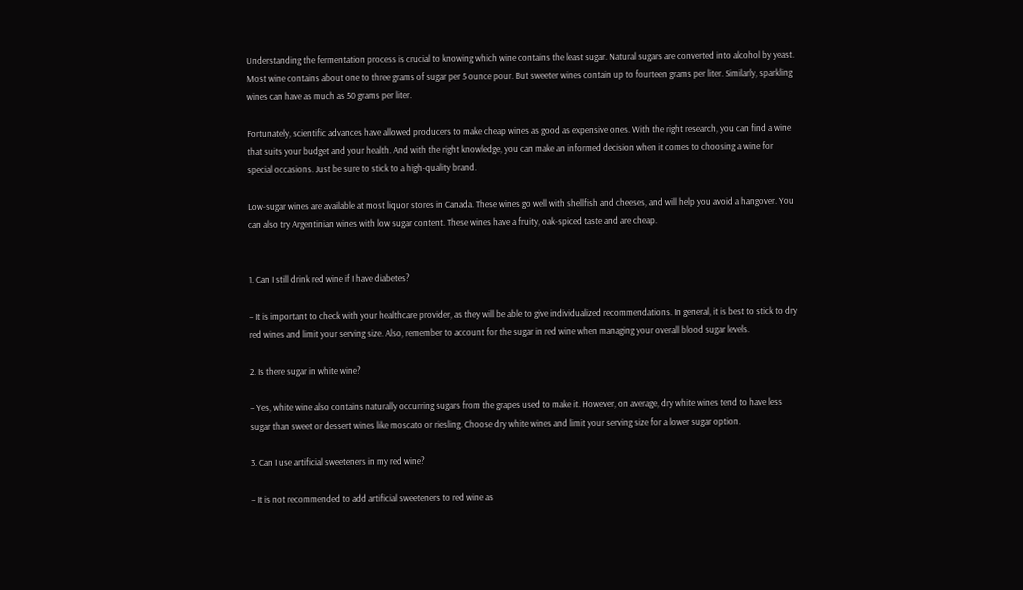Understanding the fermentation process is crucial to knowing which wine contains the least sugar. Natural sugars are converted into alcohol by yeast. Most wine contains about one to three grams of sugar per 5 ounce pour. But sweeter wines contain up to fourteen grams per liter. Similarly, sparkling wines can have as much as 50 grams per liter.

Fortunately, scientific advances have allowed producers to make cheap wines as good as expensive ones. With the right research, you can find a wine that suits your budget and your health. And with the right knowledge, you can make an informed decision when it comes to choosing a wine for special occasions. Just be sure to stick to a high-quality brand.

Low-sugar wines are available at most liquor stores in Canada. These wines go well with shellfish and cheeses, and will help you avoid a hangover. You can also try Argentinian wines with low sugar content. These wines have a fruity, oak-spiced taste and are cheap.


1. Can I still drink red wine if I have diabetes?

– It is important to check with your healthcare provider, as they will be able to give individualized recommendations. In general, it is best to stick to dry red wines and limit your serving size. Also, remember to account for the sugar in red wine when managing your overall blood sugar levels.

2. Is there sugar in white wine?

– Yes, white wine also contains naturally occurring sugars from the grapes used to make it. However, on average, dry white wines tend to have less sugar than sweet or dessert wines like moscato or riesling. Choose dry white wines and limit your serving size for a lower sugar option.

3. Can I use artificial sweeteners in my red wine?

– It is not recommended to add artificial sweeteners to red wine as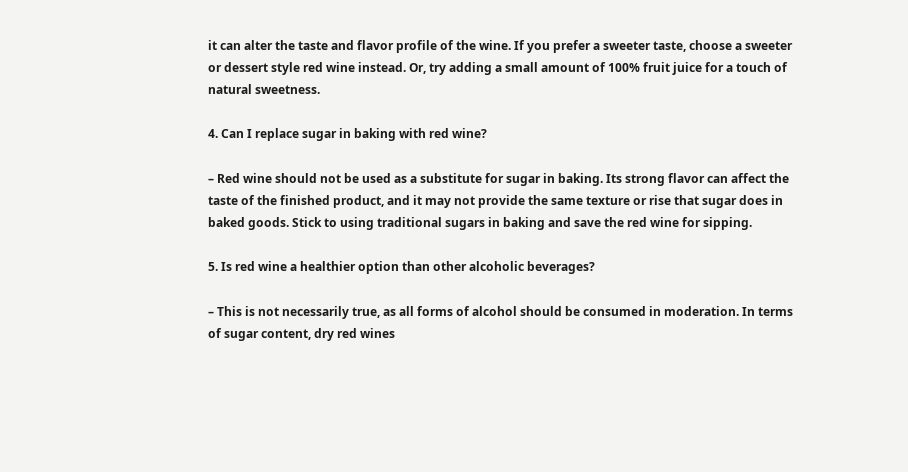it can alter the taste and flavor profile of the wine. If you prefer a sweeter taste, choose a sweeter or dessert style red wine instead. Or, try adding a small amount of 100% fruit juice for a touch of natural sweetness.

4. Can I replace sugar in baking with red wine?

– Red wine should not be used as a substitute for sugar in baking. Its strong flavor can affect the taste of the finished product, and it may not provide the same texture or rise that sugar does in baked goods. Stick to using traditional sugars in baking and save the red wine for sipping.

5. Is red wine a healthier option than other alcoholic beverages?

– This is not necessarily true, as all forms of alcohol should be consumed in moderation. In terms of sugar content, dry red wines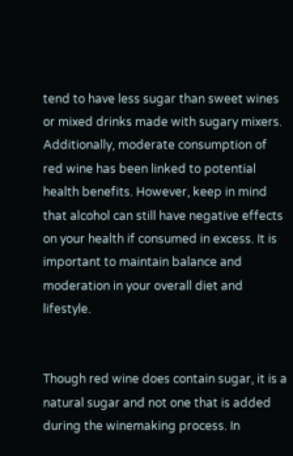tend to have less sugar than sweet wines or mixed drinks made with sugary mixers. Additionally, moderate consumption of red wine has been linked to potential health benefits. However, keep in mind that alcohol can still have negative effects on your health if consumed in excess. It is important to maintain balance and moderation in your overall diet and lifestyle.


Though red wine does contain sugar, it is a natural sugar and not one that is added during the winemaking process. In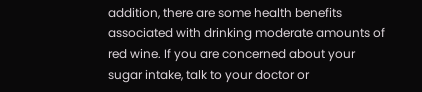addition, there are some health benefits associated with drinking moderate amounts of red wine. If you are concerned about your sugar intake, talk to your doctor or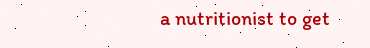a nutritionist to get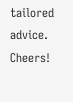tailored advice. Cheers!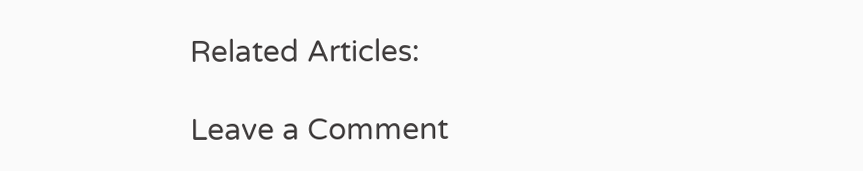Related Articles:

Leave a Comment